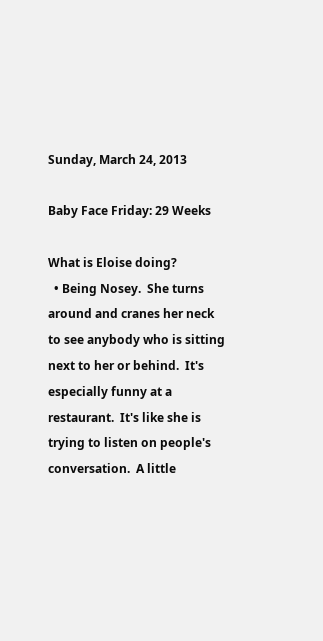Sunday, March 24, 2013

Baby Face Friday: 29 Weeks

What is Eloise doing?
  • Being Nosey.  She turns around and cranes her neck to see anybody who is sitting next to her or behind.  It's especially funny at a restaurant.  It's like she is trying to listen on people's conversation.  A little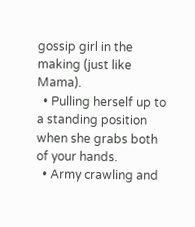gossip girl in the making (just like Mama).
  • Pulling herself up to a standing position when she grabs both of your hands.
  • Army crawling and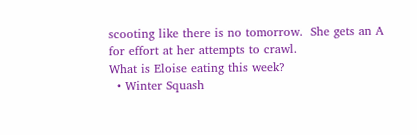scooting like there is no tomorrow.  She gets an A for effort at her attempts to crawl.
What is Eloise eating this week?
  • Winter Squash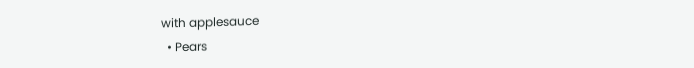with applesauce
  • Pears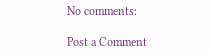No comments:

Post a Comment